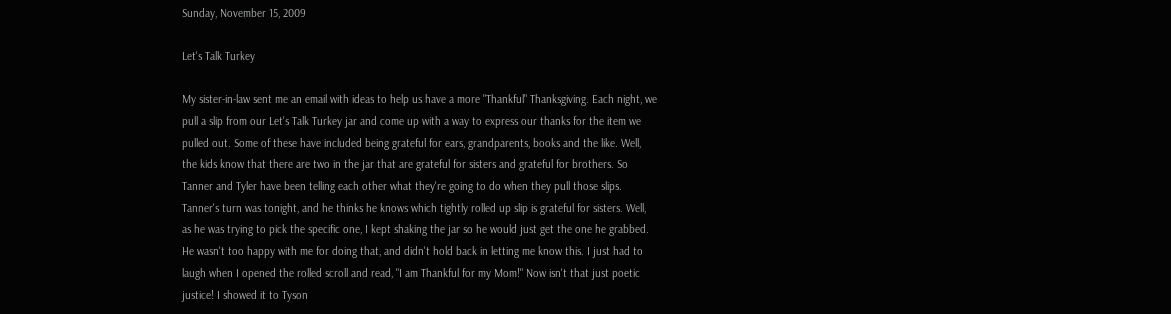Sunday, November 15, 2009

Let's Talk Turkey

My sister-in-law sent me an email with ideas to help us have a more "Thankful" Thanksgiving. Each night, we pull a slip from our Let's Talk Turkey jar and come up with a way to express our thanks for the item we pulled out. Some of these have included being grateful for ears, grandparents, books and the like. Well, the kids know that there are two in the jar that are grateful for sisters and grateful for brothers. So Tanner and Tyler have been telling each other what they're going to do when they pull those slips. Tanner's turn was tonight, and he thinks he knows which tightly rolled up slip is grateful for sisters. Well, as he was trying to pick the specific one, I kept shaking the jar so he would just get the one he grabbed. He wasn't too happy with me for doing that, and didn't hold back in letting me know this. I just had to laugh when I opened the rolled scroll and read, "I am Thankful for my Mom!" Now isn't that just poetic justice! I showed it to Tyson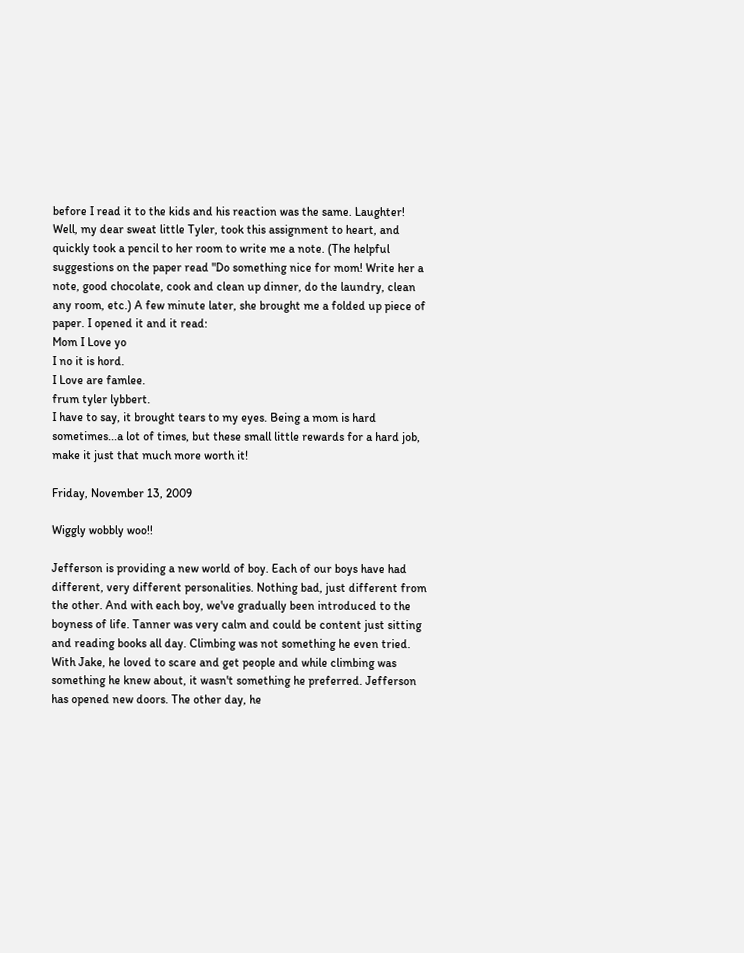before I read it to the kids and his reaction was the same. Laughter!
Well, my dear sweat little Tyler, took this assignment to heart, and quickly took a pencil to her room to write me a note. (The helpful suggestions on the paper read "Do something nice for mom! Write her a note, good chocolate, cook and clean up dinner, do the laundry, clean any room, etc.) A few minute later, she brought me a folded up piece of paper. I opened it and it read:
Mom I Love yo
I no it is hord.
I Love are famlee.
frum tyler lybbert.
I have to say, it brought tears to my eyes. Being a mom is hard sometimes...a lot of times, but these small little rewards for a hard job, make it just that much more worth it!

Friday, November 13, 2009

Wiggly wobbly woo!!

Jefferson is providing a new world of boy. Each of our boys have had different, very different personalities. Nothing bad, just different from the other. And with each boy, we've gradually been introduced to the boyness of life. Tanner was very calm and could be content just sitting and reading books all day. Climbing was not something he even tried. With Jake, he loved to scare and get people and while climbing was something he knew about, it wasn't something he preferred. Jefferson has opened new doors. The other day, he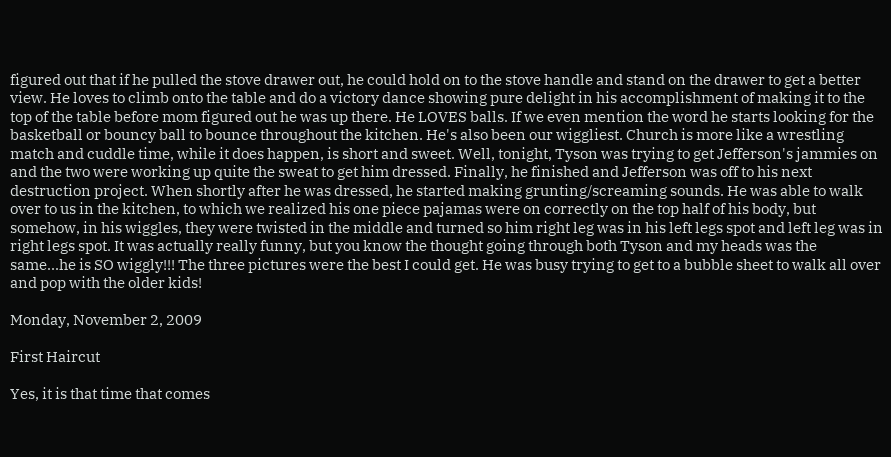figured out that if he pulled the stove drawer out, he could hold on to the stove handle and stand on the drawer to get a better view. He loves to climb onto the table and do a victory dance showing pure delight in his accomplishment of making it to the top of the table before mom figured out he was up there. He LOVES balls. If we even mention the word he starts looking for the basketball or bouncy ball to bounce throughout the kitchen. He's also been our wiggliest. Church is more like a wrestling match and cuddle time, while it does happen, is short and sweet. Well, tonight, Tyson was trying to get Jefferson's jammies on and the two were working up quite the sweat to get him dressed. Finally, he finished and Jefferson was off to his next destruction project. When shortly after he was dressed, he started making grunting/screaming sounds. He was able to walk over to us in the kitchen, to which we realized his one piece pajamas were on correctly on the top half of his body, but somehow, in his wiggles, they were twisted in the middle and turned so him right leg was in his left legs spot and left leg was in right legs spot. It was actually really funny, but you know the thought going through both Tyson and my heads was the same...he is SO wiggly!!! The three pictures were the best I could get. He was busy trying to get to a bubble sheet to walk all over and pop with the older kids!

Monday, November 2, 2009

First Haircut

Yes, it is that time that comes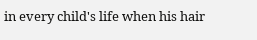in every child's life when his hair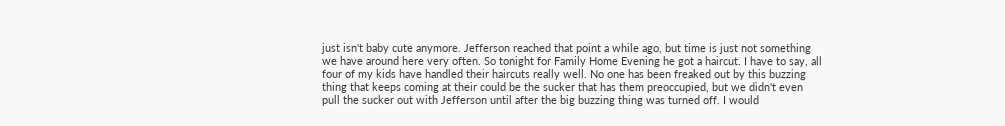just isn't baby cute anymore. Jefferson reached that point a while ago, but time is just not something we have around here very often. So tonight for Family Home Evening he got a haircut. I have to say, all four of my kids have handled their haircuts really well. No one has been freaked out by this buzzing thing that keeps coming at their could be the sucker that has them preoccupied, but we didn't even pull the sucker out with Jefferson until after the big buzzing thing was turned off. I would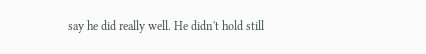say he did really well. He didn't hold still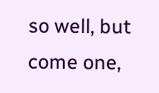so well, but come one,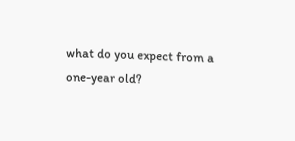what do you expect from a one-year old?